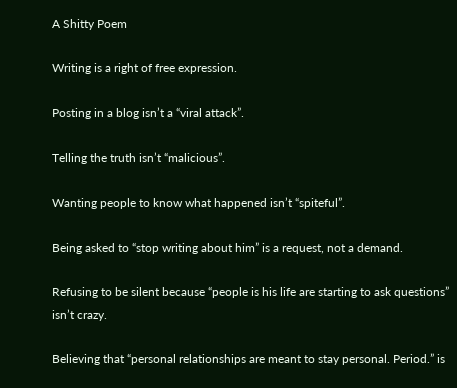A Shitty Poem

Writing is a right of free expression.

Posting in a blog isn’t a “viral attack”.

Telling the truth isn’t “malicious”.

Wanting people to know what happened isn’t “spiteful”.

Being asked to “stop writing about him” is a request, not a demand.

Refusing to be silent because “people is his life are starting to ask questions” isn’t crazy.

Believing that “personal relationships are meant to stay personal. Period.” is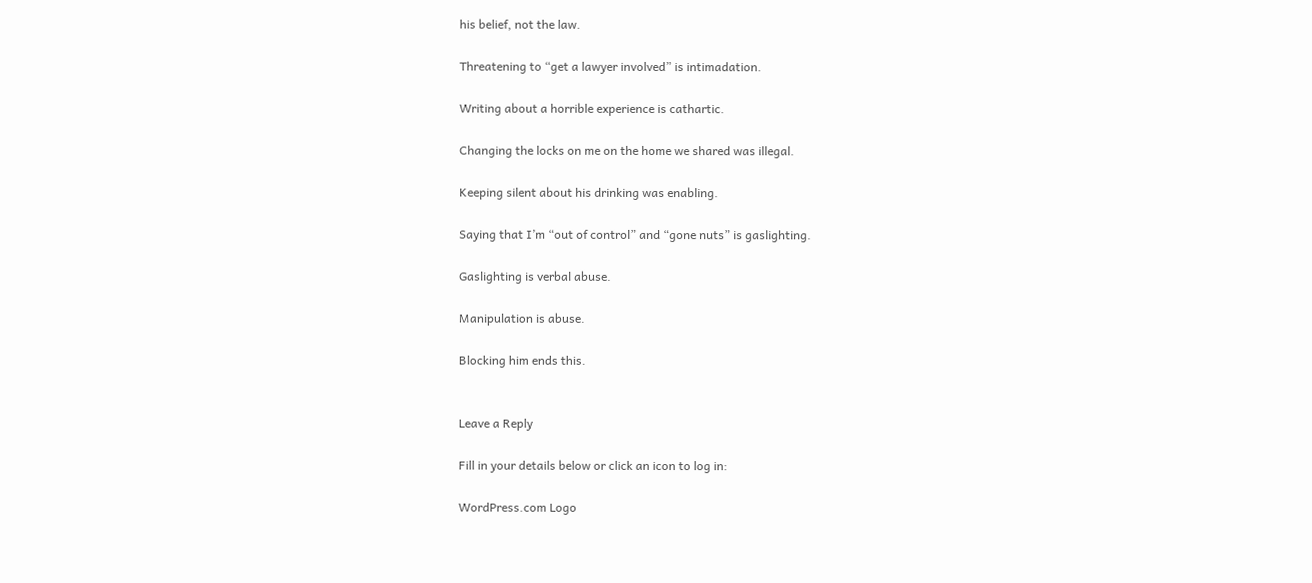his belief, not the law.

Threatening to “get a lawyer involved” is intimadation.

Writing about a horrible experience is cathartic.

Changing the locks on me on the home we shared was illegal.

Keeping silent about his drinking was enabling.

Saying that I’m “out of control” and “gone nuts” is gaslighting.

Gaslighting is verbal abuse.

Manipulation is abuse.

Blocking him ends this.


Leave a Reply

Fill in your details below or click an icon to log in:

WordPress.com Logo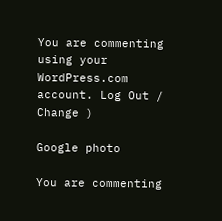You are commenting using your WordPress.com account. Log Out /  Change )

Google photo

You are commenting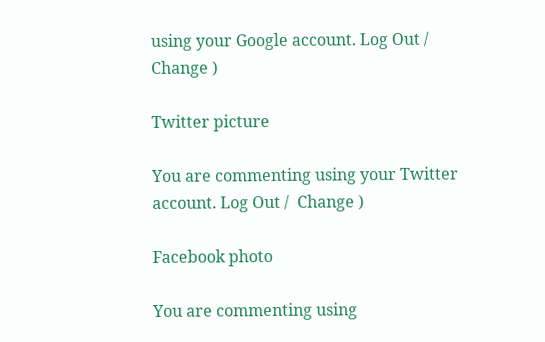using your Google account. Log Out /  Change )

Twitter picture

You are commenting using your Twitter account. Log Out /  Change )

Facebook photo

You are commenting using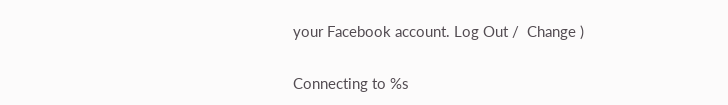your Facebook account. Log Out /  Change )

Connecting to %s